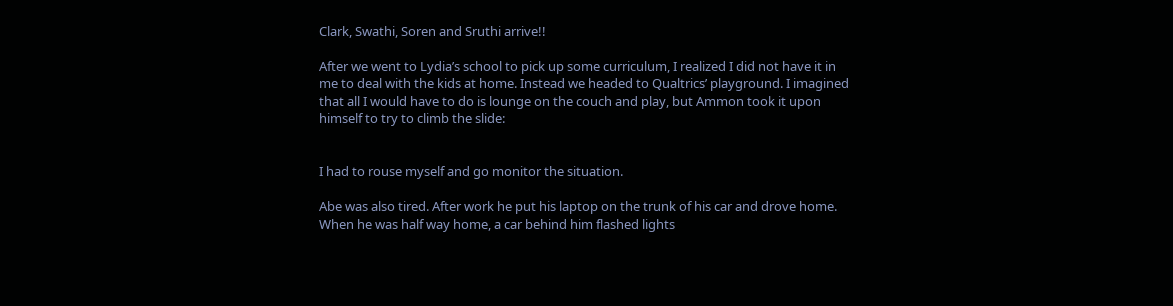Clark, Swathi, Soren and Sruthi arrive!!

After we went to Lydia’s school to pick up some curriculum, I realized I did not have it in me to deal with the kids at home. Instead we headed to Qualtrics’ playground. I imagined that all I would have to do is lounge on the couch and play, but Ammon took it upon himself to try to climb the slide:


I had to rouse myself and go monitor the situation.

Abe was also tired. After work he put his laptop on the trunk of his car and drove home. When he was half way home, a car behind him flashed lights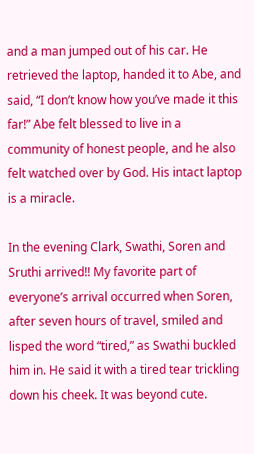and a man jumped out of his car. He retrieved the laptop, handed it to Abe, and said, “I don’t know how you’ve made it this far!” Abe felt blessed to live in a community of honest people, and he also felt watched over by God. His intact laptop is a miracle.

In the evening Clark, Swathi, Soren and Sruthi arrived!! My favorite part of everyone’s arrival occurred when Soren, after seven hours of travel, smiled and lisped the word “tired,” as Swathi buckled him in. He said it with a tired tear trickling down his cheek. It was beyond cute.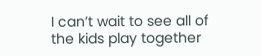I can’t wait to see all of the kids play together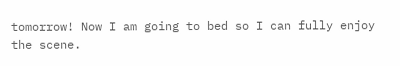tomorrow! Now I am going to bed so I can fully enjoy the scene.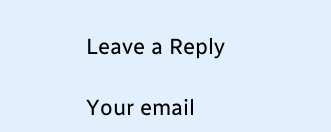Leave a Reply

Your email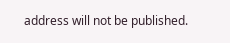address will not be published.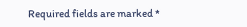Required fields are marked *